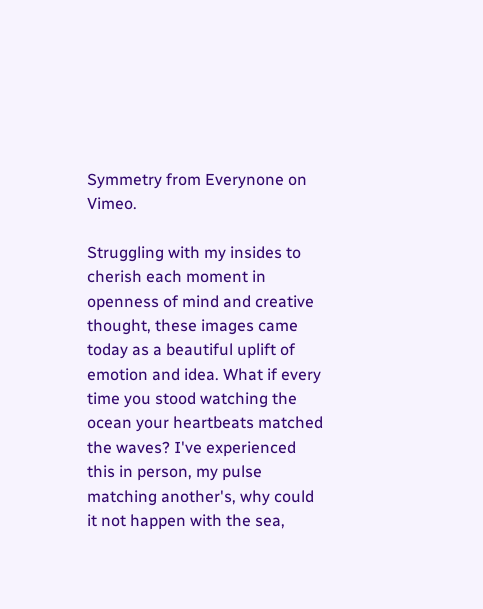Symmetry from Everynone on Vimeo.

Struggling with my insides to cherish each moment in openness of mind and creative thought, these images came today as a beautiful uplift of emotion and idea. What if every time you stood watching the ocean your heartbeats matched the waves? I've experienced this in person, my pulse matching another's, why could it not happen with the sea,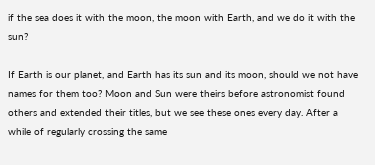if the sea does it with the moon, the moon with Earth, and we do it with the sun?

If Earth is our planet, and Earth has its sun and its moon, should we not have names for them too? Moon and Sun were theirs before astronomist found others and extended their titles, but we see these ones every day. After a while of regularly crossing the same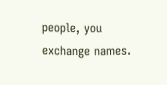people, you exchange names.